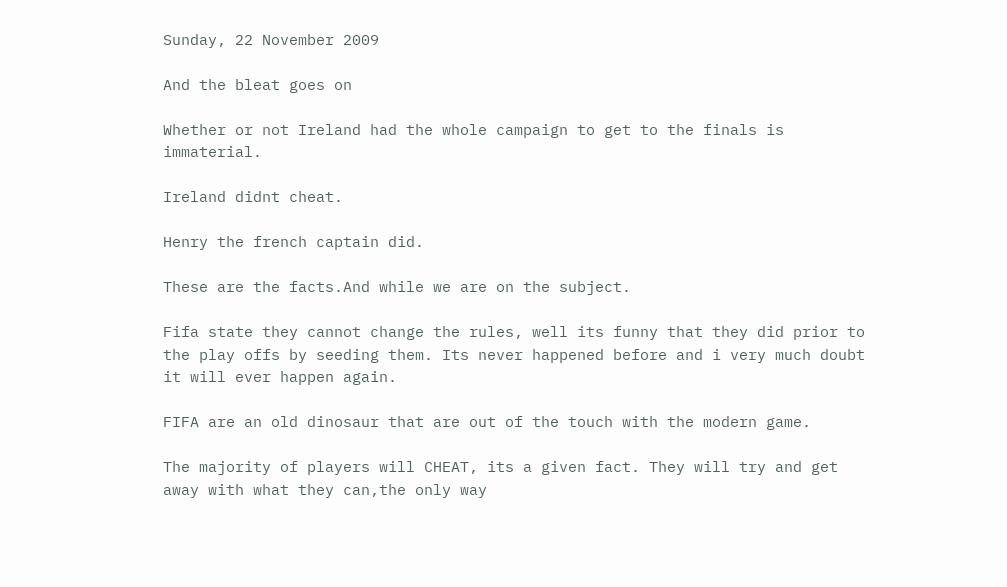Sunday, 22 November 2009

And the bleat goes on

Whether or not Ireland had the whole campaign to get to the finals is immaterial.

Ireland didnt cheat.

Henry the french captain did.

These are the facts.And while we are on the subject.

Fifa state they cannot change the rules, well its funny that they did prior to the play offs by seeding them. Its never happened before and i very much doubt it will ever happen again.

FIFA are an old dinosaur that are out of the touch with the modern game.

The majority of players will CHEAT, its a given fact. They will try and get away with what they can,the only way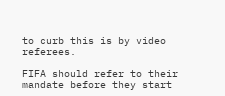to curb this is by video referees.

FIFA should refer to their mandate before they start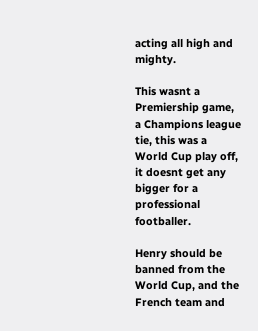acting all high and mighty.

This wasnt a Premiership game, a Champions league tie, this was a World Cup play off, it doesnt get any bigger for a professional footballer.

Henry should be banned from the World Cup, and the French team and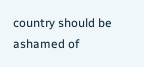country should be ashamed of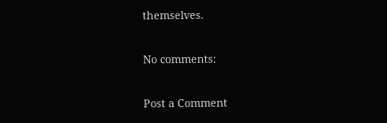themselves.

No comments:

Post a Comment